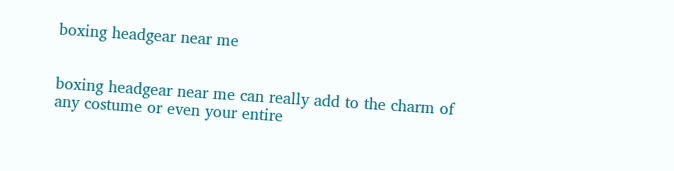boxing headgear near me


boxing headgear near me can really add to the charm of any costume or even your entire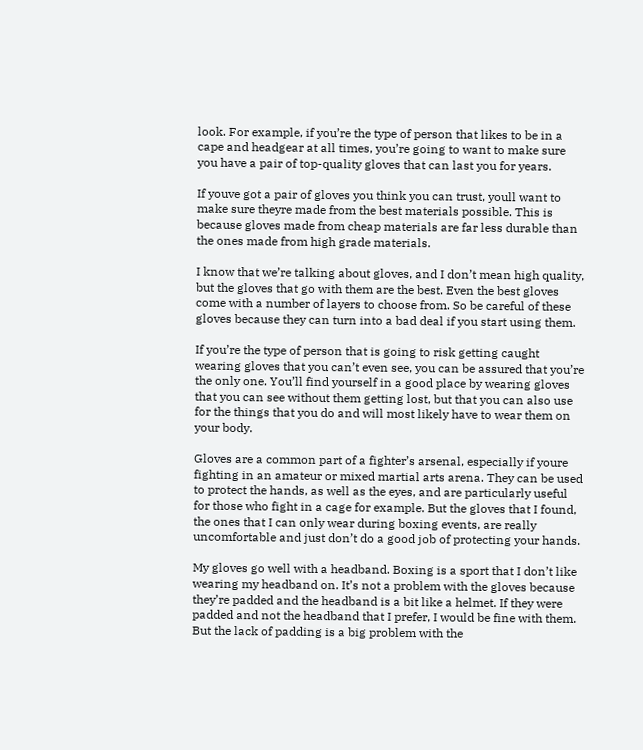look. For example, if you’re the type of person that likes to be in a cape and headgear at all times, you’re going to want to make sure you have a pair of top-quality gloves that can last you for years.

If youve got a pair of gloves you think you can trust, youll want to make sure theyre made from the best materials possible. This is because gloves made from cheap materials are far less durable than the ones made from high grade materials.

I know that we’re talking about gloves, and I don’t mean high quality, but the gloves that go with them are the best. Even the best gloves come with a number of layers to choose from. So be careful of these gloves because they can turn into a bad deal if you start using them.

If you’re the type of person that is going to risk getting caught wearing gloves that you can’t even see, you can be assured that you’re the only one. You’ll find yourself in a good place by wearing gloves that you can see without them getting lost, but that you can also use for the things that you do and will most likely have to wear them on your body.

Gloves are a common part of a fighter’s arsenal, especially if youre fighting in an amateur or mixed martial arts arena. They can be used to protect the hands, as well as the eyes, and are particularly useful for those who fight in a cage for example. But the gloves that I found, the ones that I can only wear during boxing events, are really uncomfortable and just don’t do a good job of protecting your hands.

My gloves go well with a headband. Boxing is a sport that I don’t like wearing my headband on. It’s not a problem with the gloves because they’re padded and the headband is a bit like a helmet. If they were padded and not the headband that I prefer, I would be fine with them. But the lack of padding is a big problem with the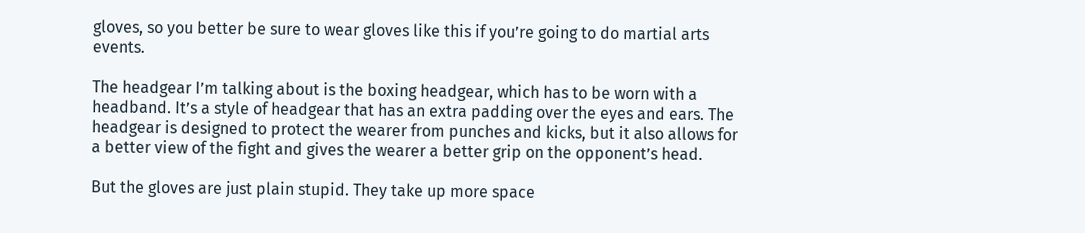gloves, so you better be sure to wear gloves like this if you’re going to do martial arts events.

The headgear I’m talking about is the boxing headgear, which has to be worn with a headband. It’s a style of headgear that has an extra padding over the eyes and ears. The headgear is designed to protect the wearer from punches and kicks, but it also allows for a better view of the fight and gives the wearer a better grip on the opponent’s head.

But the gloves are just plain stupid. They take up more space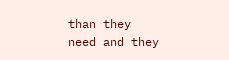than they need and they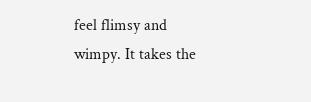feel flimsy and wimpy. It takes the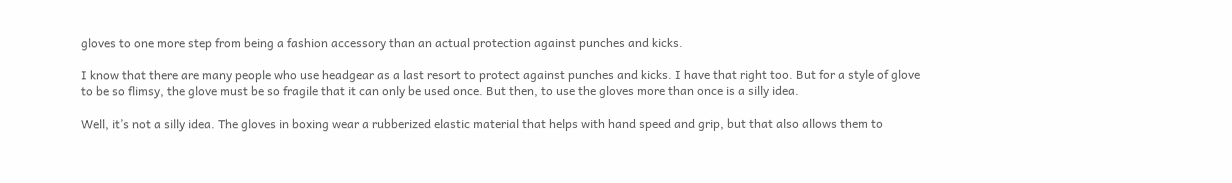gloves to one more step from being a fashion accessory than an actual protection against punches and kicks.

I know that there are many people who use headgear as a last resort to protect against punches and kicks. I have that right too. But for a style of glove to be so flimsy, the glove must be so fragile that it can only be used once. But then, to use the gloves more than once is a silly idea.

Well, it’s not a silly idea. The gloves in boxing wear a rubberized elastic material that helps with hand speed and grip, but that also allows them to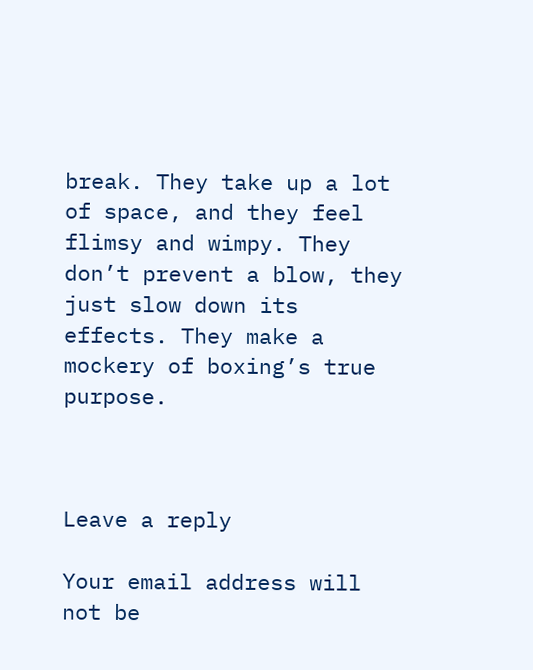break. They take up a lot of space, and they feel flimsy and wimpy. They don’t prevent a blow, they just slow down its effects. They make a mockery of boxing’s true purpose.



Leave a reply

Your email address will not be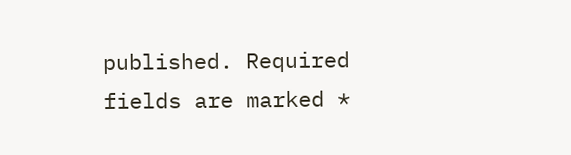published. Required fields are marked *